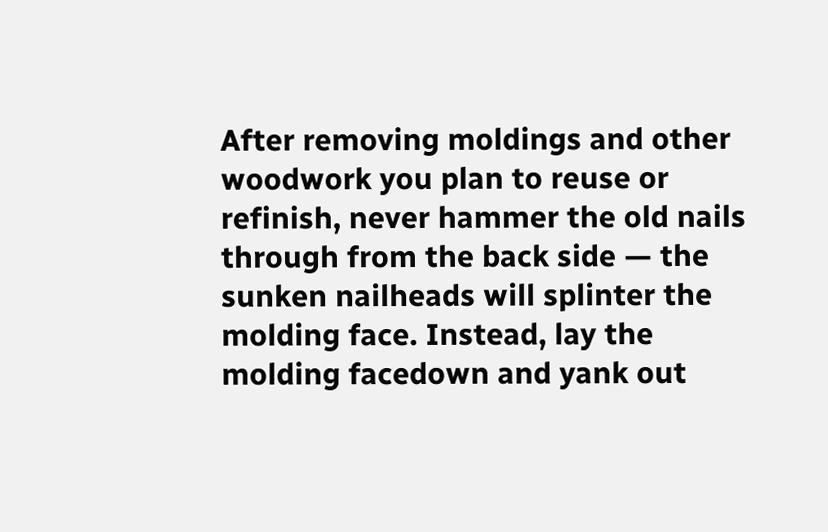After removing moldings and other woodwork you plan to reuse or refinish, never hammer the old nails through from the back side — the sunken nailheads will splinter the molding face. Instead, lay the molding facedown and yank out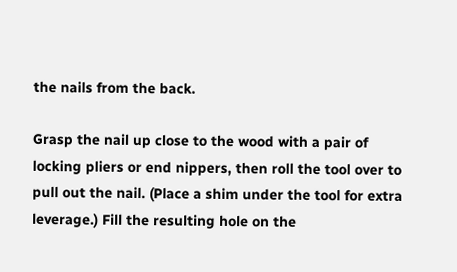the nails from the back.

Grasp the nail up close to the wood with a pair of locking pliers or end nippers, then roll the tool over to pull out the nail. (Place a shim under the tool for extra leverage.) Fill the resulting hole on the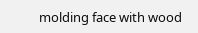molding face with wood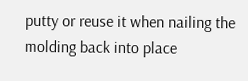putty or reuse it when nailing the molding back into place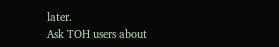later.
Ask TOH users about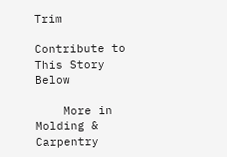Trim

Contribute to This Story Below

    More in Molding & Carpentry